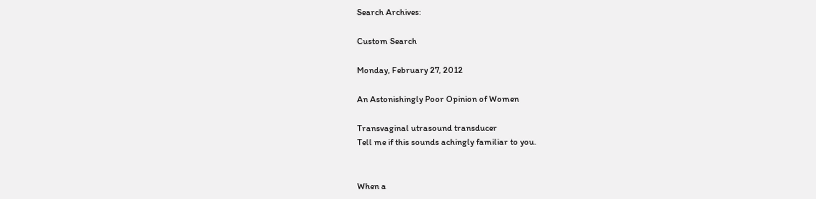Search Archives:

Custom Search

Monday, February 27, 2012

An Astonishingly Poor Opinion of Women

Transvaginal utrasound transducer
Tell me if this sounds achingly familiar to you.


When a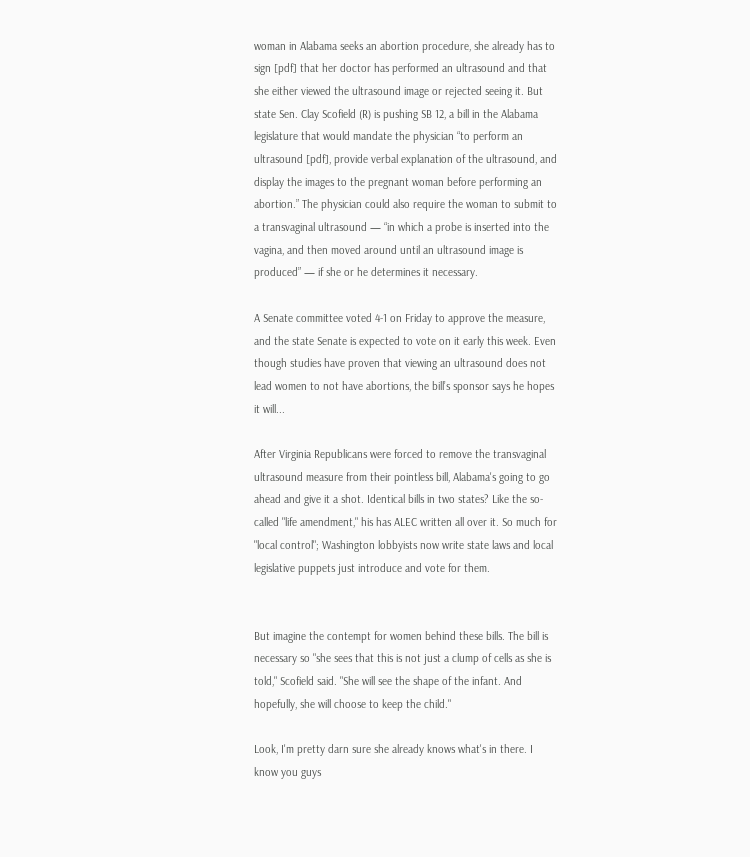woman in Alabama seeks an abortion procedure, she already has to sign [pdf] that her doctor has performed an ultrasound and that she either viewed the ultrasound image or rejected seeing it. But state Sen. Clay Scofield (R) is pushing SB 12, a bill in the Alabama legislature that would mandate the physician “to perform an ultrasound [pdf], provide verbal explanation of the ultrasound, and display the images to the pregnant woman before performing an abortion.” The physician could also require the woman to submit to a transvaginal ultrasound — “in which a probe is inserted into the vagina, and then moved around until an ultrasound image is produced” — if she or he determines it necessary.

A Senate committee voted 4-1 on Friday to approve the measure, and the state Senate is expected to vote on it early this week. Even though studies have proven that viewing an ultrasound does not lead women to not have abortions, the bill’s sponsor says he hopes it will...

After Virginia Republicans were forced to remove the transvaginal ultrasound measure from their pointless bill, Alabama's going to go ahead and give it a shot. Identical bills in two states? Like the so-called "life amendment," his has ALEC written all over it. So much for "local control"; Washington lobbyists now write state laws and local legislative puppets just introduce and vote for them.


But imagine the contempt for women behind these bills. The bill is necessary so "she sees that this is not just a clump of cells as she is told," Scofield said. "She will see the shape of the infant. And hopefully, she will choose to keep the child."

Look, I'm pretty darn sure she already knows what's in there. I know you guys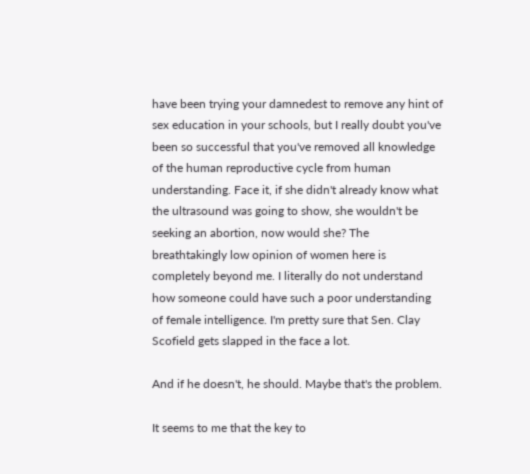have been trying your damnedest to remove any hint of sex education in your schools, but I really doubt you've been so successful that you've removed all knowledge of the human reproductive cycle from human understanding. Face it, if she didn't already know what the ultrasound was going to show, she wouldn't be seeking an abortion, now would she? The breathtakingly low opinion of women here is completely beyond me. I literally do not understand how someone could have such a poor understanding of female intelligence. I'm pretty sure that Sen. Clay Scofield gets slapped in the face a lot.

And if he doesn't, he should. Maybe that's the problem.

It seems to me that the key to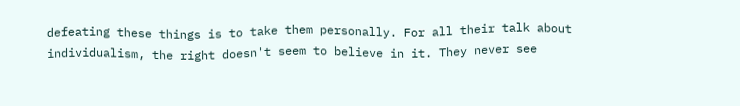defeating these things is to take them personally. For all their talk about individualism, the right doesn't seem to believe in it. They never see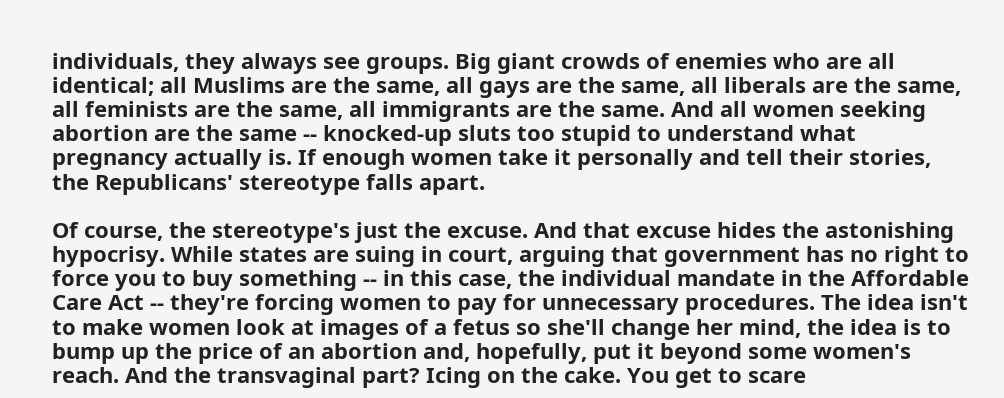individuals, they always see groups. Big giant crowds of enemies who are all identical; all Muslims are the same, all gays are the same, all liberals are the same, all feminists are the same, all immigrants are the same. And all women seeking abortion are the same -- knocked-up sluts too stupid to understand what pregnancy actually is. If enough women take it personally and tell their stories, the Republicans' stereotype falls apart.

Of course, the stereotype's just the excuse. And that excuse hides the astonishing hypocrisy. While states are suing in court, arguing that government has no right to force you to buy something -- in this case, the individual mandate in the Affordable Care Act -- they're forcing women to pay for unnecessary procedures. The idea isn't to make women look at images of a fetus so she'll change her mind, the idea is to bump up the price of an abortion and, hopefully, put it beyond some women's reach. And the transvaginal part? Icing on the cake. You get to scare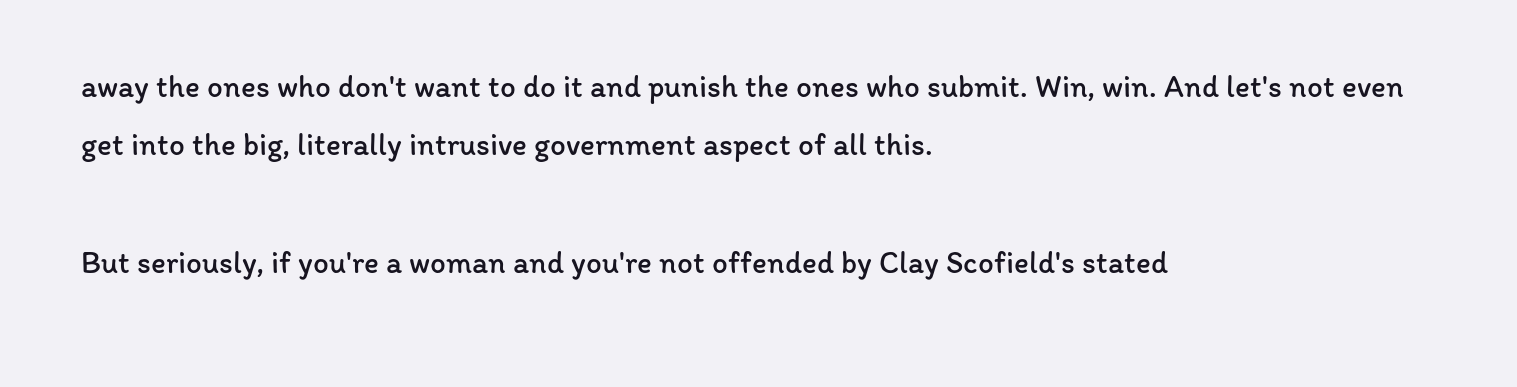away the ones who don't want to do it and punish the ones who submit. Win, win. And let's not even get into the big, literally intrusive government aspect of all this.

But seriously, if you're a woman and you're not offended by Clay Scofield's stated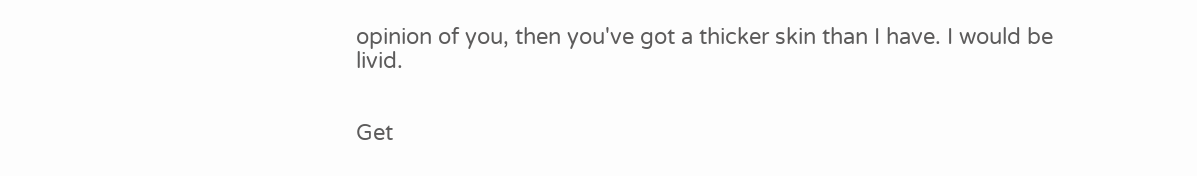opinion of you, then you've got a thicker skin than I have. I would be livid.


Get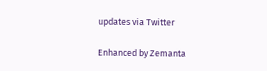updates via Twitter

Enhanced by Zemanta